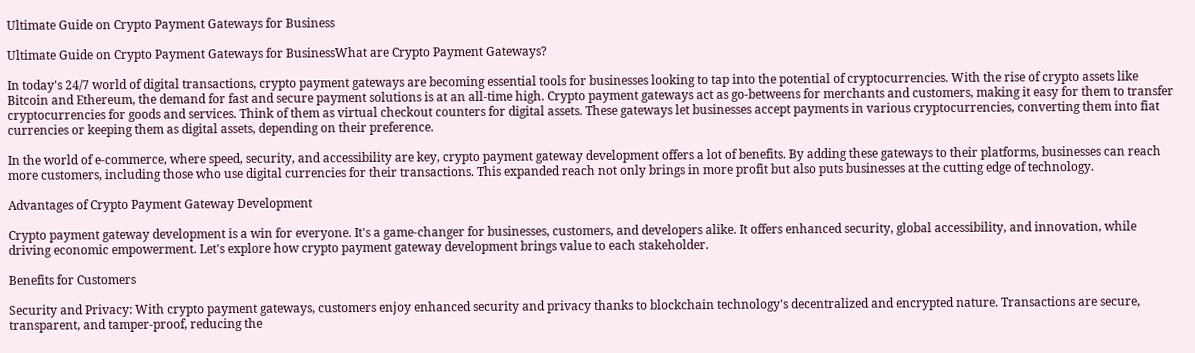Ultimate Guide on Crypto Payment Gateways for Business

Ultimate Guide on Crypto Payment Gateways for BusinessWhat are Crypto Payment Gateways?

In today's 24/7 world of digital transactions, crypto payment gateways are becoming essential tools for businesses looking to tap into the potential of cryptocurrencies. With the rise of crypto assets like Bitcoin and Ethereum, the demand for fast and secure payment solutions is at an all-time high. Crypto payment gateways act as go-betweens for merchants and customers, making it easy for them to transfer cryptocurrencies for goods and services. Think of them as virtual checkout counters for digital assets. These gateways let businesses accept payments in various cryptocurrencies, converting them into fiat currencies or keeping them as digital assets, depending on their preference.

In the world of e-commerce, where speed, security, and accessibility are key, crypto payment gateway development offers a lot of benefits. By adding these gateways to their platforms, businesses can reach more customers, including those who use digital currencies for their transactions. This expanded reach not only brings in more profit but also puts businesses at the cutting edge of technology.

Advantages of Crypto Payment Gateway Development

Crypto payment gateway development is a win for everyone. It's a game-changer for businesses, customers, and developers alike. It offers enhanced security, global accessibility, and innovation, while driving economic empowerment. Let's explore how crypto payment gateway development brings value to each stakeholder.

Benefits for Customers

Security and Privacy: With crypto payment gateways, customers enjoy enhanced security and privacy thanks to blockchain technology's decentralized and encrypted nature. Transactions are secure, transparent, and tamper-proof, reducing the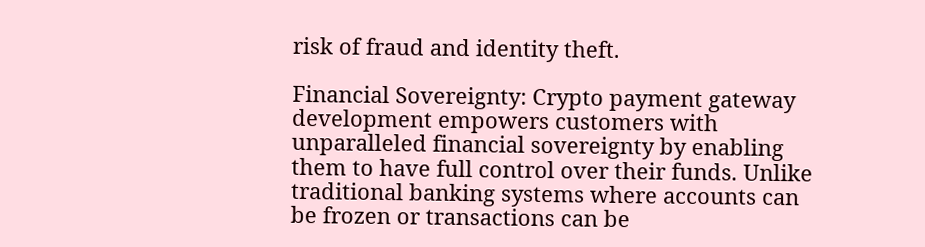risk of fraud and identity theft.

Financial Sovereignty: Crypto payment gateway development empowers customers with unparalleled financial sovereignty by enabling them to have full control over their funds. Unlike traditional banking systems where accounts can be frozen or transactions can be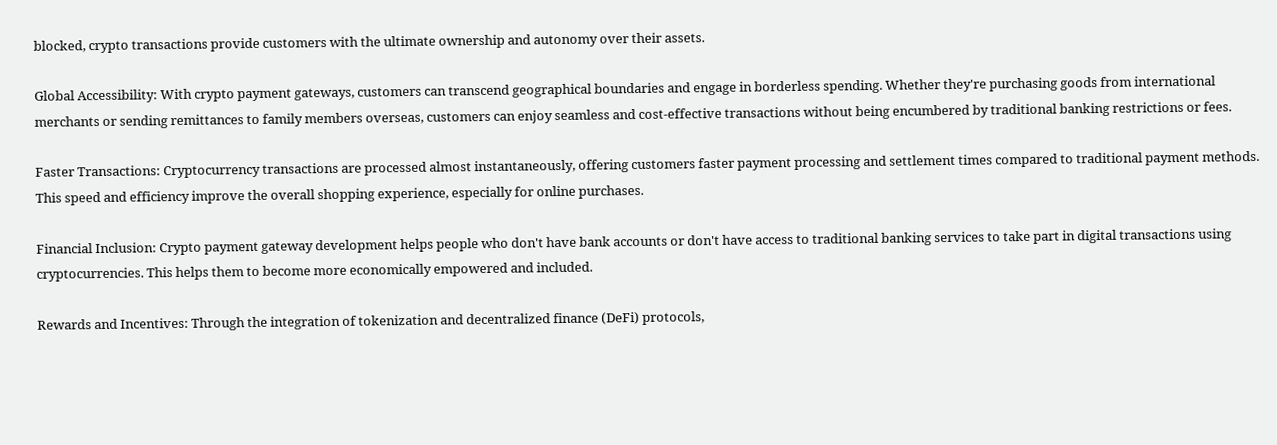blocked, crypto transactions provide customers with the ultimate ownership and autonomy over their assets.

Global Accessibility: With crypto payment gateways, customers can transcend geographical boundaries and engage in borderless spending. Whether they're purchasing goods from international merchants or sending remittances to family members overseas, customers can enjoy seamless and cost-effective transactions without being encumbered by traditional banking restrictions or fees.

Faster Transactions: Cryptocurrency transactions are processed almost instantaneously, offering customers faster payment processing and settlement times compared to traditional payment methods. This speed and efficiency improve the overall shopping experience, especially for online purchases.

Financial Inclusion: Crypto payment gateway development helps people who don't have bank accounts or don't have access to traditional banking services to take part in digital transactions using cryptocurrencies. This helps them to become more economically empowered and included.

Rewards and Incentives: Through the integration of tokenization and decentralized finance (DeFi) protocols,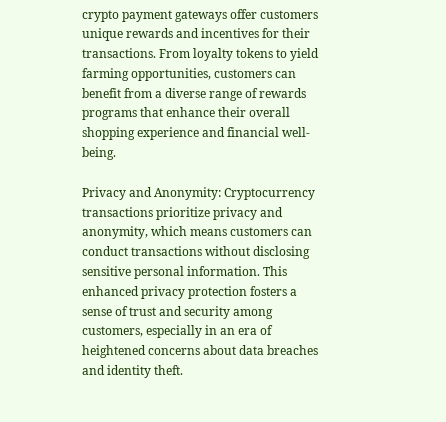crypto payment gateways offer customers unique rewards and incentives for their transactions. From loyalty tokens to yield farming opportunities, customers can benefit from a diverse range of rewards programs that enhance their overall shopping experience and financial well-being.

Privacy and Anonymity: Cryptocurrency transactions prioritize privacy and anonymity, which means customers can conduct transactions without disclosing sensitive personal information. This enhanced privacy protection fosters a sense of trust and security among customers, especially in an era of heightened concerns about data breaches and identity theft.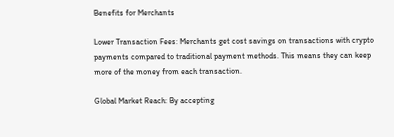Benefits for Merchants

Lower Transaction Fees: Merchants get cost savings on transactions with crypto payments compared to traditional payment methods. This means they can keep more of the money from each transaction.

Global Market Reach: By accepting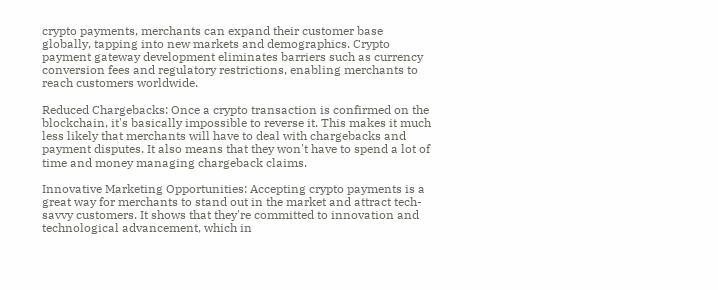crypto payments, merchants can expand their customer base globally, tapping into new markets and demographics. Crypto payment gateway development eliminates barriers such as currency conversion fees and regulatory restrictions, enabling merchants to reach customers worldwide.

Reduced Chargebacks: Once a crypto transaction is confirmed on the blockchain, it's basically impossible to reverse it. This makes it much less likely that merchants will have to deal with chargebacks and payment disputes. It also means that they won't have to spend a lot of time and money managing chargeback claims.

Innovative Marketing Opportunities: Accepting crypto payments is a great way for merchants to stand out in the market and attract tech-savvy customers. It shows that they're committed to innovation and technological advancement, which in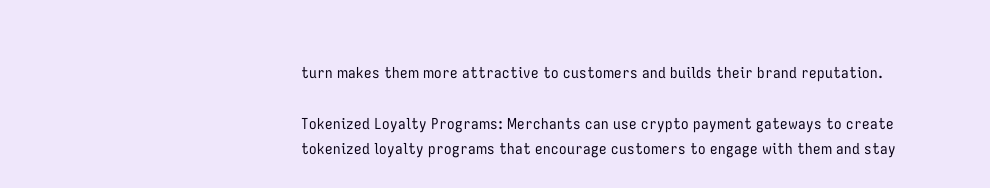turn makes them more attractive to customers and builds their brand reputation.

Tokenized Loyalty Programs: Merchants can use crypto payment gateways to create tokenized loyalty programs that encourage customers to engage with them and stay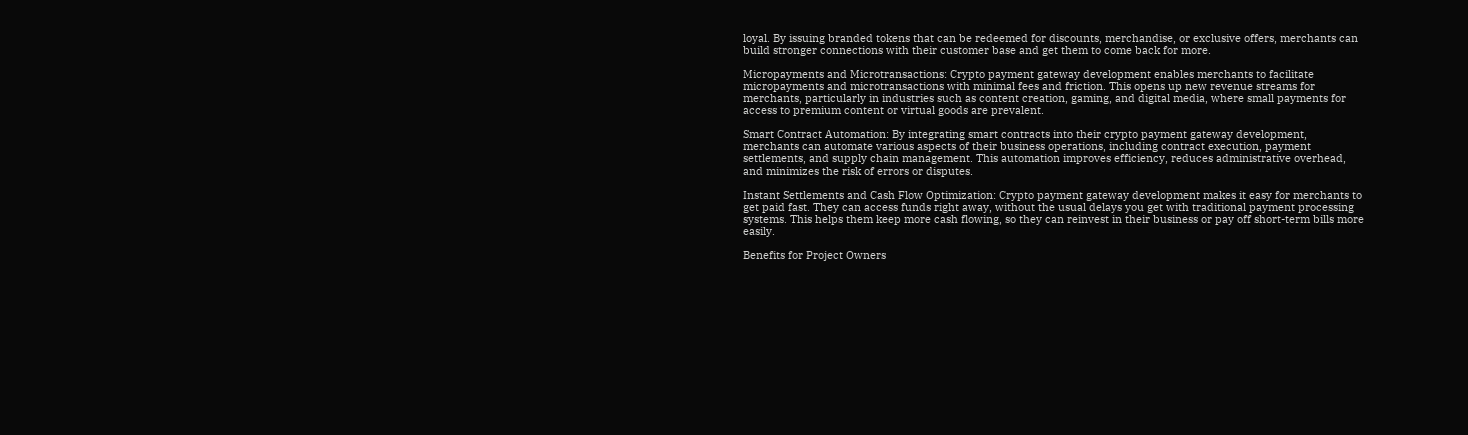loyal. By issuing branded tokens that can be redeemed for discounts, merchandise, or exclusive offers, merchants can build stronger connections with their customer base and get them to come back for more.

Micropayments and Microtransactions: Crypto payment gateway development enables merchants to facilitate micropayments and microtransactions with minimal fees and friction. This opens up new revenue streams for merchants, particularly in industries such as content creation, gaming, and digital media, where small payments for access to premium content or virtual goods are prevalent.

Smart Contract Automation: By integrating smart contracts into their crypto payment gateway development, merchants can automate various aspects of their business operations, including contract execution, payment settlements, and supply chain management. This automation improves efficiency, reduces administrative overhead, and minimizes the risk of errors or disputes.

Instant Settlements and Cash Flow Optimization: Crypto payment gateway development makes it easy for merchants to get paid fast. They can access funds right away, without the usual delays you get with traditional payment processing systems. This helps them keep more cash flowing, so they can reinvest in their business or pay off short-term bills more easily.

Benefits for Project Owners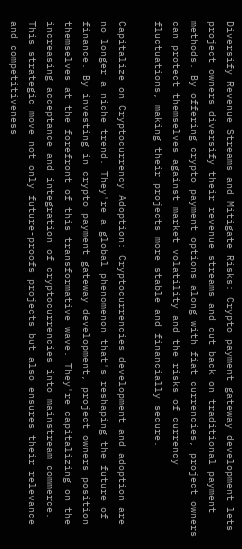Diversify Revenue Streams and Mitigate Risks: Crypto payment gateway development lets project owners diversify their revenue streams and cut back on traditional payment methods. By offering crypto payment options along with fiat currencies, project owners can protect themselves against market volatility and the risks of currency fluctuations, making their projects more stable and financially secure.

Capitalize on Cryptocurrency Adoption: Cryptocurrencies development and adoption are no longer a niche trend. They're a global phenomenon that's reshaping the future of finance. By investing in crypto payment gateway development, project owners position themselves at the forefront of this transformative wave. They're capitalizing on the increasing acceptance and integration of cryptocurrencies into mainstream commerce. This strategic move not only future-proofs projects but also ensures their relevance and competitiveness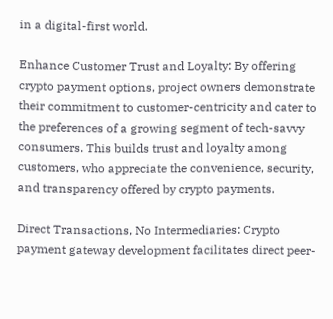in a digital-first world.

Enhance Customer Trust and Loyalty: By offering crypto payment options, project owners demonstrate their commitment to customer-centricity and cater to the preferences of a growing segment of tech-savvy consumers. This builds trust and loyalty among customers, who appreciate the convenience, security, and transparency offered by crypto payments.

Direct Transactions, No Intermediaries: Crypto payment gateway development facilitates direct peer-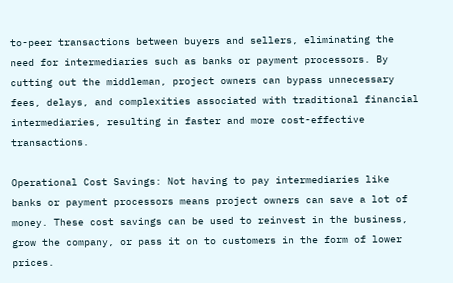to-peer transactions between buyers and sellers, eliminating the need for intermediaries such as banks or payment processors. By cutting out the middleman, project owners can bypass unnecessary fees, delays, and complexities associated with traditional financial intermediaries, resulting in faster and more cost-effective transactions.

Operational Cost Savings: Not having to pay intermediaries like banks or payment processors means project owners can save a lot of money. These cost savings can be used to reinvest in the business, grow the company, or pass it on to customers in the form of lower prices.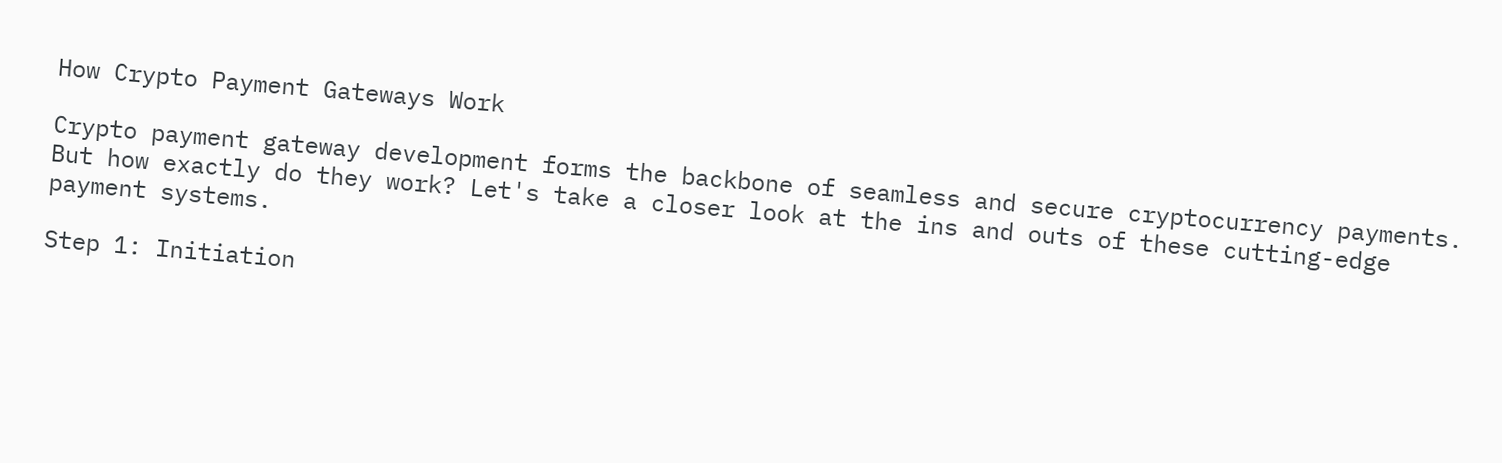How Crypto Payment Gateways Work

Crypto payment gateway development forms the backbone of seamless and secure cryptocurrency payments. But how exactly do they work? Let's take a closer look at the ins and outs of these cutting-edge payment systems.

Step 1: Initiation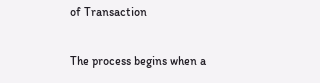of Transaction

The process begins when a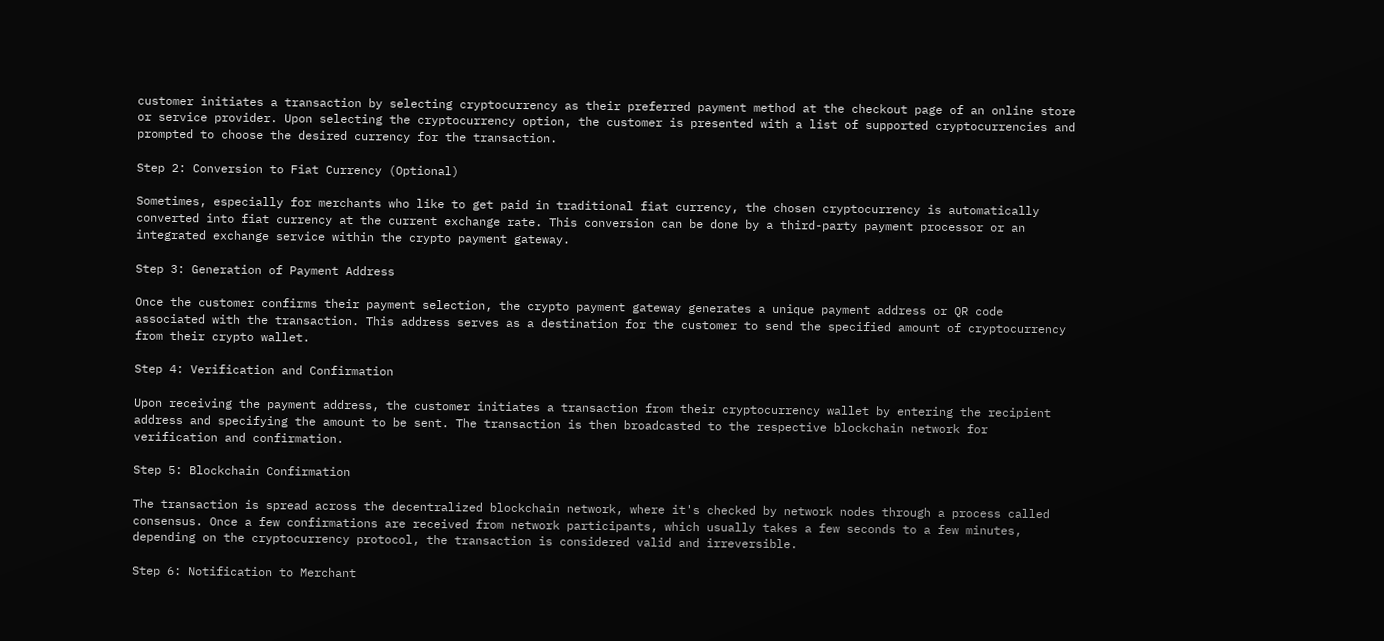customer initiates a transaction by selecting cryptocurrency as their preferred payment method at the checkout page of an online store or service provider. Upon selecting the cryptocurrency option, the customer is presented with a list of supported cryptocurrencies and prompted to choose the desired currency for the transaction.

Step 2: Conversion to Fiat Currency (Optional)

Sometimes, especially for merchants who like to get paid in traditional fiat currency, the chosen cryptocurrency is automatically converted into fiat currency at the current exchange rate. This conversion can be done by a third-party payment processor or an integrated exchange service within the crypto payment gateway.

Step 3: Generation of Payment Address

Once the customer confirms their payment selection, the crypto payment gateway generates a unique payment address or QR code associated with the transaction. This address serves as a destination for the customer to send the specified amount of cryptocurrency from their crypto wallet.

Step 4: Verification and Confirmation

Upon receiving the payment address, the customer initiates a transaction from their cryptocurrency wallet by entering the recipient address and specifying the amount to be sent. The transaction is then broadcasted to the respective blockchain network for verification and confirmation.

Step 5: Blockchain Confirmation

The transaction is spread across the decentralized blockchain network, where it's checked by network nodes through a process called consensus. Once a few confirmations are received from network participants, which usually takes a few seconds to a few minutes, depending on the cryptocurrency protocol, the transaction is considered valid and irreversible.

Step 6: Notification to Merchant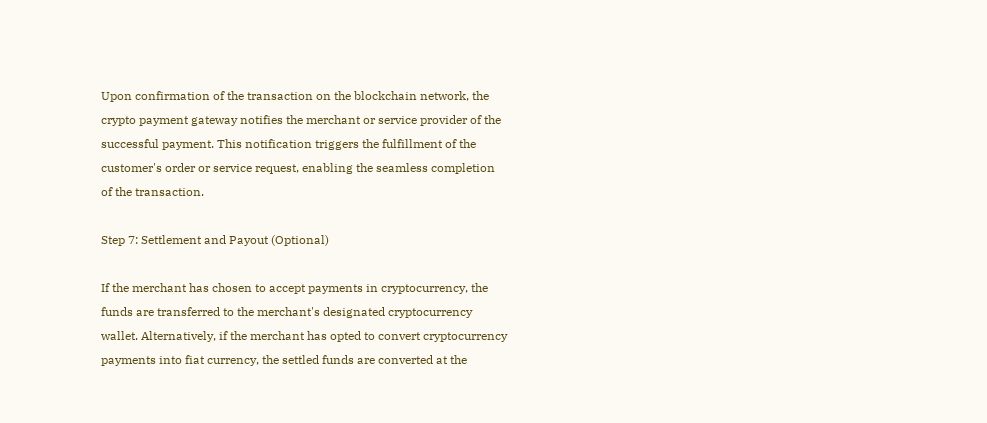Upon confirmation of the transaction on the blockchain network, the crypto payment gateway notifies the merchant or service provider of the successful payment. This notification triggers the fulfillment of the customer's order or service request, enabling the seamless completion of the transaction.

Step 7: Settlement and Payout (Optional)

If the merchant has chosen to accept payments in cryptocurrency, the funds are transferred to the merchant's designated cryptocurrency wallet. Alternatively, if the merchant has opted to convert cryptocurrency payments into fiat currency, the settled funds are converted at the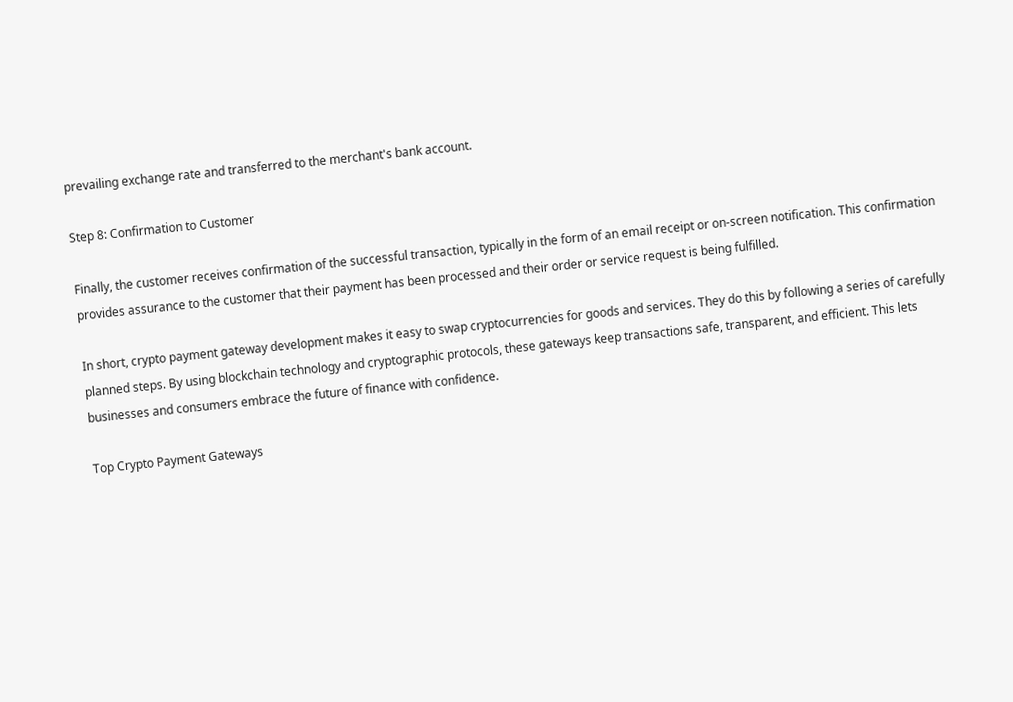prevailing exchange rate and transferred to the merchant's bank account.

Step 8: Confirmation to Customer

Finally, the customer receives confirmation of the successful transaction, typically in the form of an email receipt or on-screen notification. This confirmation provides assurance to the customer that their payment has been processed and their order or service request is being fulfilled.

In short, crypto payment gateway development makes it easy to swap cryptocurrencies for goods and services. They do this by following a series of carefully planned steps. By using blockchain technology and cryptographic protocols, these gateways keep transactions safe, transparent, and efficient. This lets businesses and consumers embrace the future of finance with confidence.

Top Crypto Payment Gateways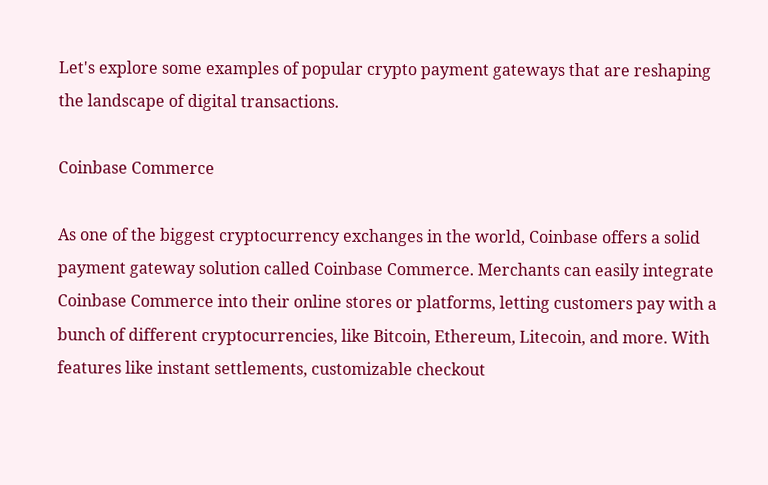Let's explore some examples of popular crypto payment gateways that are reshaping the landscape of digital transactions.

Coinbase Commerce

As one of the biggest cryptocurrency exchanges in the world, Coinbase offers a solid payment gateway solution called Coinbase Commerce. Merchants can easily integrate Coinbase Commerce into their online stores or platforms, letting customers pay with a bunch of different cryptocurrencies, like Bitcoin, Ethereum, Litecoin, and more. With features like instant settlements, customizable checkout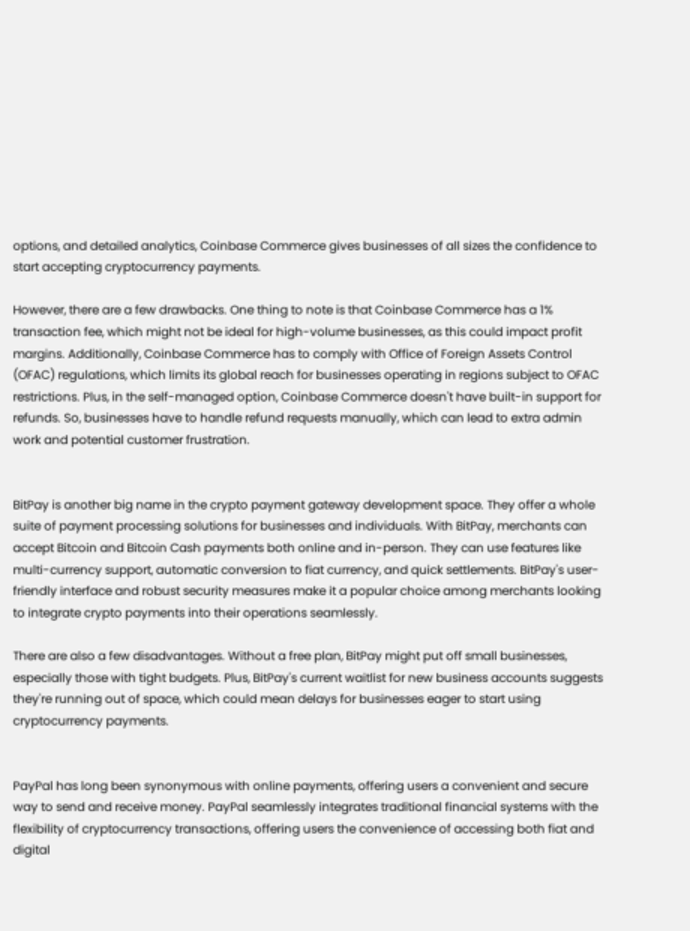options, and detailed analytics, Coinbase Commerce gives businesses of all sizes the confidence to start accepting cryptocurrency payments.

However, there are a few drawbacks. One thing to note is that Coinbase Commerce has a 1% transaction fee, which might not be ideal for high-volume businesses, as this could impact profit margins. Additionally, Coinbase Commerce has to comply with Office of Foreign Assets Control (OFAC) regulations, which limits its global reach for businesses operating in regions subject to OFAC restrictions. Plus, in the self-managed option, Coinbase Commerce doesn't have built-in support for refunds. So, businesses have to handle refund requests manually, which can lead to extra admin work and potential customer frustration.


BitPay is another big name in the crypto payment gateway development space. They offer a whole suite of payment processing solutions for businesses and individuals. With BitPay, merchants can accept Bitcoin and Bitcoin Cash payments both online and in-person. They can use features like multi-currency support, automatic conversion to fiat currency, and quick settlements. BitPay's user-friendly interface and robust security measures make it a popular choice among merchants looking to integrate crypto payments into their operations seamlessly.

There are also a few disadvantages. Without a free plan, BitPay might put off small businesses, especially those with tight budgets. Plus, BitPay's current waitlist for new business accounts suggests they're running out of space, which could mean delays for businesses eager to start using cryptocurrency payments.


PayPal has long been synonymous with online payments, offering users a convenient and secure way to send and receive money. PayPal seamlessly integrates traditional financial systems with the flexibility of cryptocurrency transactions, offering users the convenience of accessing both fiat and digital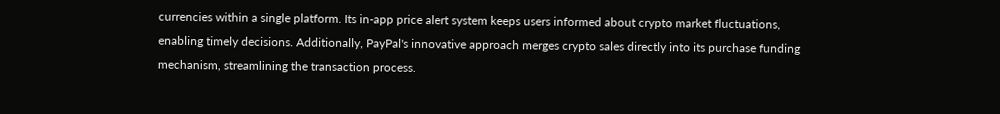currencies within a single platform. Its in-app price alert system keeps users informed about crypto market fluctuations, enabling timely decisions. Additionally, PayPal's innovative approach merges crypto sales directly into its purchase funding mechanism, streamlining the transaction process.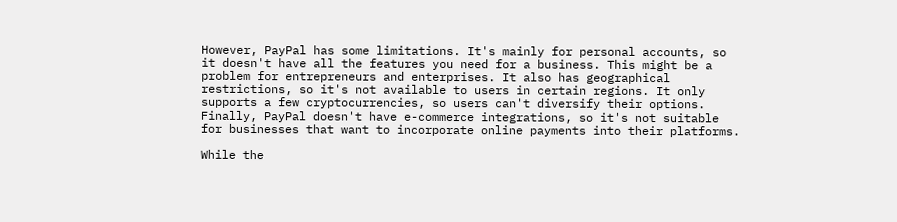However, PayPal has some limitations. It's mainly for personal accounts, so it doesn't have all the features you need for a business. This might be a problem for entrepreneurs and enterprises. It also has geographical restrictions, so it's not available to users in certain regions. It only supports a few cryptocurrencies, so users can't diversify their options. Finally, PayPal doesn't have e-commerce integrations, so it's not suitable for businesses that want to incorporate online payments into their platforms.

While the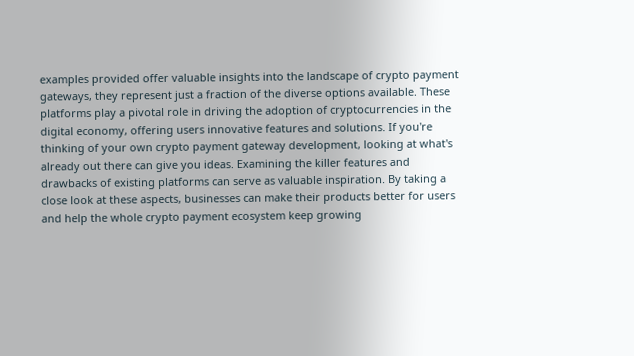examples provided offer valuable insights into the landscape of crypto payment gateways, they represent just a fraction of the diverse options available. These platforms play a pivotal role in driving the adoption of cryptocurrencies in the digital economy, offering users innovative features and solutions. If you're thinking of your own crypto payment gateway development, looking at what's already out there can give you ideas. Examining the killer features and drawbacks of existing platforms can serve as valuable inspiration. By taking a close look at these aspects, businesses can make their products better for users and help the whole crypto payment ecosystem keep growing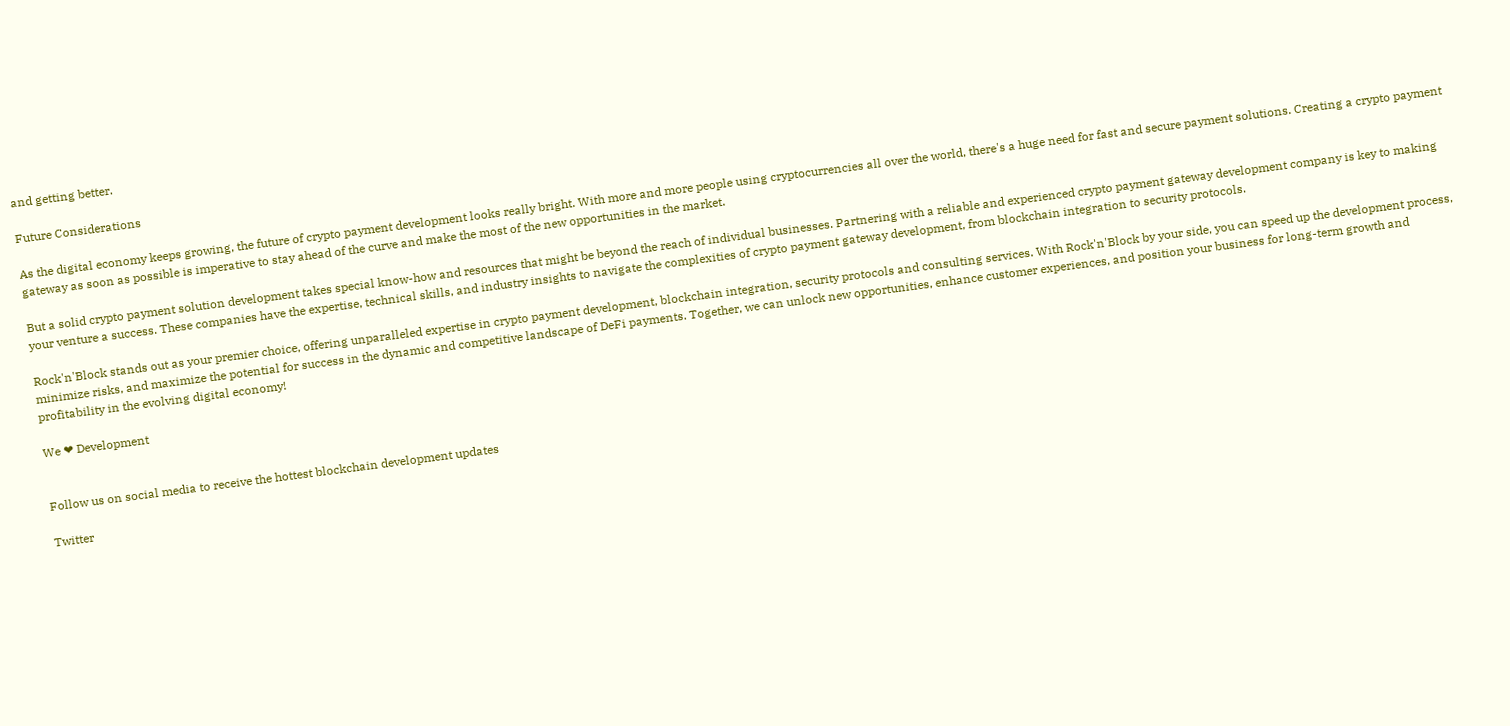and getting better.

Future Considerations

As the digital economy keeps growing, the future of crypto payment development looks really bright. With more and more people using cryptocurrencies all over the world, there's a huge need for fast and secure payment solutions. Creating a crypto payment gateway as soon as possible is imperative to stay ahead of the curve and make the most of the new opportunities in the market.

But a solid crypto payment solution development takes special know-how and resources that might be beyond the reach of individual businesses. Partnering with a reliable and experienced crypto payment gateway development company is key to making your venture a success. These companies have the expertise, technical skills, and industry insights to navigate the complexities of crypto payment gateway development, from blockchain integration to security protocols.

Rock'n'Block stands out as your premier choice, offering unparalleled expertise in crypto payment development, blockchain integration, security protocols and consulting services. With Rock'n'Block by your side, you can speed up the development process, minimize risks, and maximize the potential for success in the dynamic and competitive landscape of DeFi payments. Together, we can unlock new opportunities, enhance customer experiences, and position your business for long-term growth and profitability in the evolving digital economy!

We ❤ Development


Follow us on social media to receive the hottest blockchain development updates

Twitter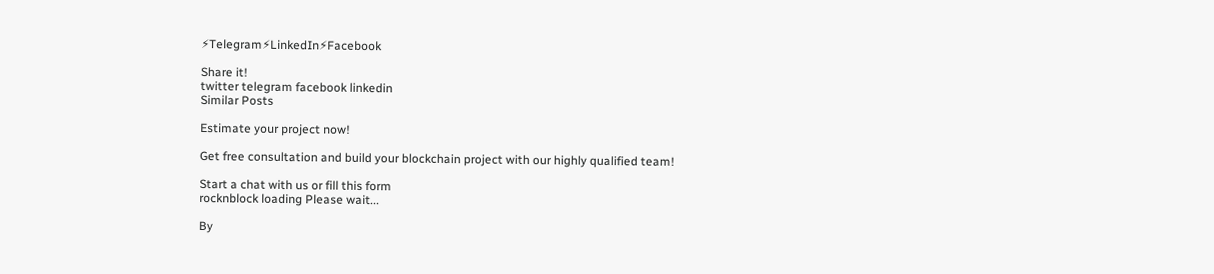⚡Telegram⚡LinkedIn⚡Facebook

Share it!
twitter telegram facebook linkedin
Similar Posts

Estimate your project now!

Get free consultation and build your blockchain project with our highly qualified team!

Start a chat with us or fill this form
rocknblock loading Please wait...

By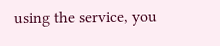using the service, you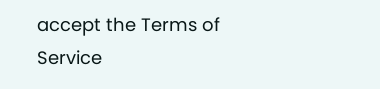accept the Terms of Service